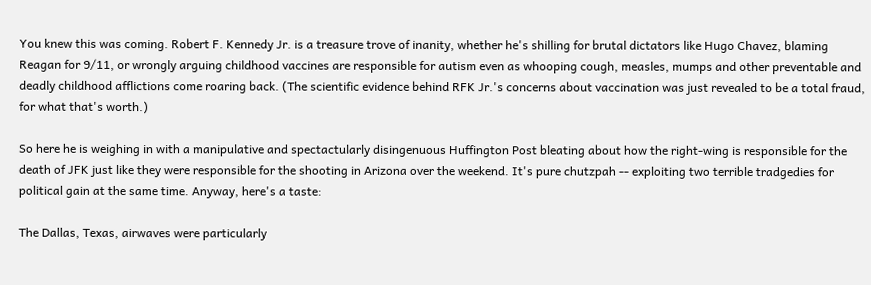You knew this was coming. Robert F. Kennedy Jr. is a treasure trove of inanity, whether he's shilling for brutal dictators like Hugo Chavez, blaming Reagan for 9/11, or wrongly arguing childhood vaccines are responsible for autism even as whooping cough, measles, mumps and other preventable and deadly childhood afflictions come roaring back. (The scientific evidence behind RFK Jr.'s concerns about vaccination was just revealed to be a total fraud, for what that's worth.)

So here he is weighing in with a manipulative and spectactularly disingenuous Huffington Post bleating about how the right-wing is responsible for the death of JFK just like they were responsible for the shooting in Arizona over the weekend. It's pure chutzpah -- exploiting two terrible tradgedies for political gain at the same time. Anyway, here's a taste:

The Dallas, Texas, airwaves were particularly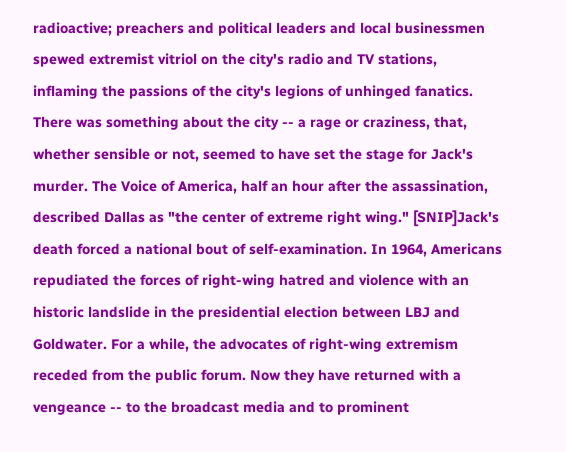radioactive; preachers and political leaders and local businessmen spewed extremist vitriol on the city's radio and TV stations, inflaming the passions of the city's legions of unhinged fanatics. There was something about the city -- a rage or craziness, that, whether sensible or not, seemed to have set the stage for Jack's murder. The Voice of America, half an hour after the assassination, described Dallas as "the center of extreme right wing." [SNIP]Jack's death forced a national bout of self-examination. In 1964, Americans repudiated the forces of right-wing hatred and violence with an historic landslide in the presidential election between LBJ and Goldwater. For a while, the advocates of right-wing extremism receded from the public forum. Now they have returned with a vengeance -- to the broadcast media and to prominent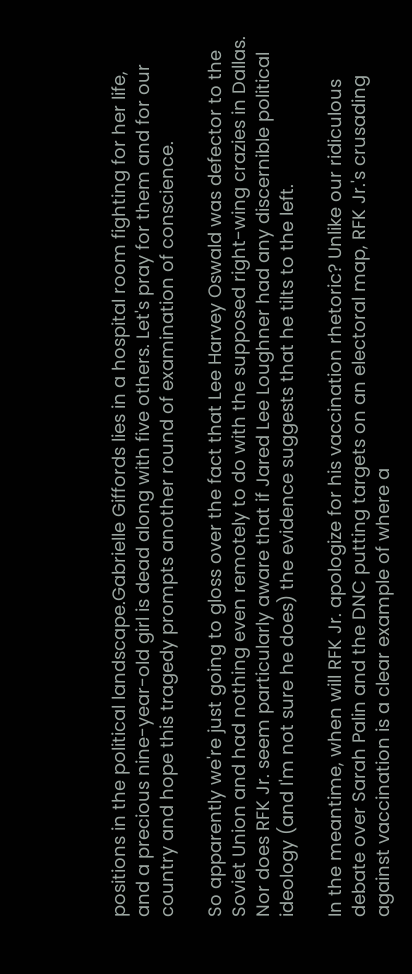positions in the political landscape.Gabrielle Giffords lies in a hospital room fighting for her life, and a precious nine-year-old girl is dead along with five others. Let's pray for them and for our country and hope this tragedy prompts another round of examination of conscience.

So apparently we're just going to gloss over the fact that Lee Harvey Oswald was defector to the Soviet Union and had nothing even remotely to do with the supposed right-wing crazies in Dallas. Nor does RFK Jr. seem particularly aware that if Jared Lee Loughner had any discernible political ideology (and I'm not sure he does) the evidence suggests that he tilts to the left.

In the meantime, when will RFK Jr. apologize for his vaccination rhetoric? Unlike our ridiculous debate over Sarah Palin and the DNC putting targets on an electoral map, RFK Jr.'s crusading against vaccination is a clear example of where a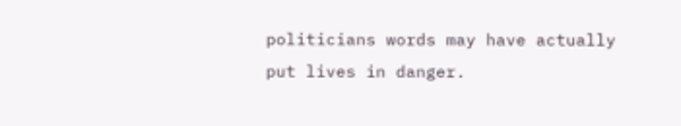politicians words may have actually put lives in danger.